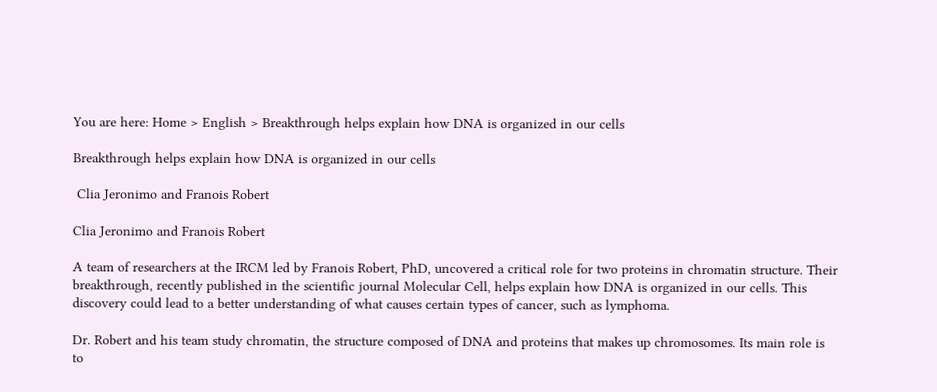You are here: Home > English > Breakthrough helps explain how DNA is organized in our cells

Breakthrough helps explain how DNA is organized in our cells

 Clia Jeronimo and Franois Robert

Clia Jeronimo and Franois Robert

A team of researchers at the IRCM led by Franois Robert, PhD, uncovered a critical role for two proteins in chromatin structure. Their breakthrough, recently published in the scientific journal Molecular Cell, helps explain how DNA is organized in our cells. This discovery could lead to a better understanding of what causes certain types of cancer, such as lymphoma.

Dr. Robert and his team study chromatin, the structure composed of DNA and proteins that makes up chromosomes. Its main role is to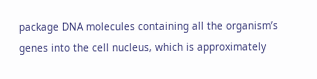package DNA molecules containing all the organism’s genes into the cell nucleus, which is approximately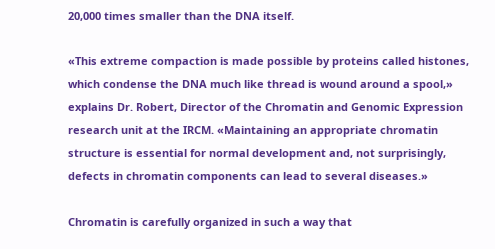20,000 times smaller than the DNA itself.

«This extreme compaction is made possible by proteins called histones, which condense the DNA much like thread is wound around a spool,» explains Dr. Robert, Director of the Chromatin and Genomic Expression research unit at the IRCM. «Maintaining an appropriate chromatin structure is essential for normal development and, not surprisingly, defects in chromatin components can lead to several diseases.»

Chromatin is carefully organized in such a way that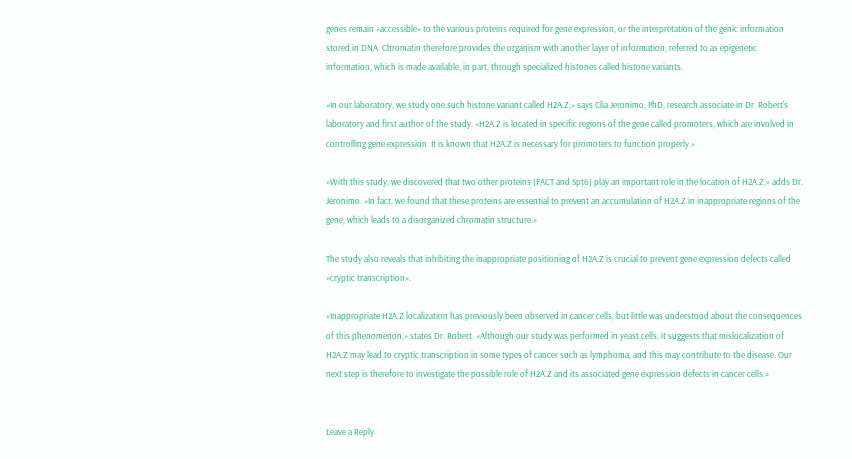genes remain «accessible» to the various proteins required for gene expression, or the interpretation of the genic information stored in DNA. Chromatin therefore provides the organism with another layer of information, referred to as epigenetic information, which is made available, in part, through specialized histones called histone variants.

«In our laboratory, we study one such histone variant called H2A.Z,» says Clia Jeronimo, PhD, research associate in Dr. Robert’s laboratory and first author of the study. «H2A.Z is located in specific regions of the gene called promoters, which are involved in controlling gene expression. It is known that H2A.Z is necessary for promoters to function properly.»

«With this study, we discovered that two other proteins (FACT and Spt6) play an important role in the location of H2A.Z,» adds Dr. Jeronimo. «In fact, we found that these proteins are essential to prevent an accumulation of H2A.Z in inappropriate regions of the gene, which leads to a disorganized chromatin structure.»

The study also reveals that inhibiting the inappropriate positioning of H2A.Z is crucial to prevent gene expression defects called «cryptic transcription».

«Inappropriate H2A.Z localization has previously been observed in cancer cells, but little was understood about the consequences of this phenomenon,» states Dr. Robert. «Although our study was performed in yeast cells, it suggests that mislocalization of H2A.Z may lead to cryptic transcription in some types of cancer such as lymphoma, and this may contribute to the disease. Our next step is therefore to investigate the possible role of H2A.Z and its associated gene expression defects in cancer cells.»


Leave a Reply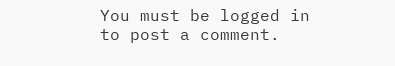You must be logged in to post a comment.